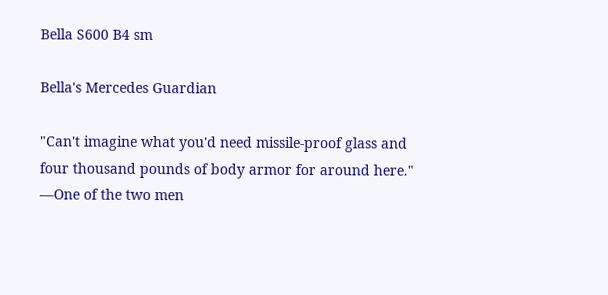Bella S600 B4 sm

Bella's Mercedes Guardian

"Can't imagine what you'd need missile-proof glass and four thousand pounds of body armor for around here."
―One of the two men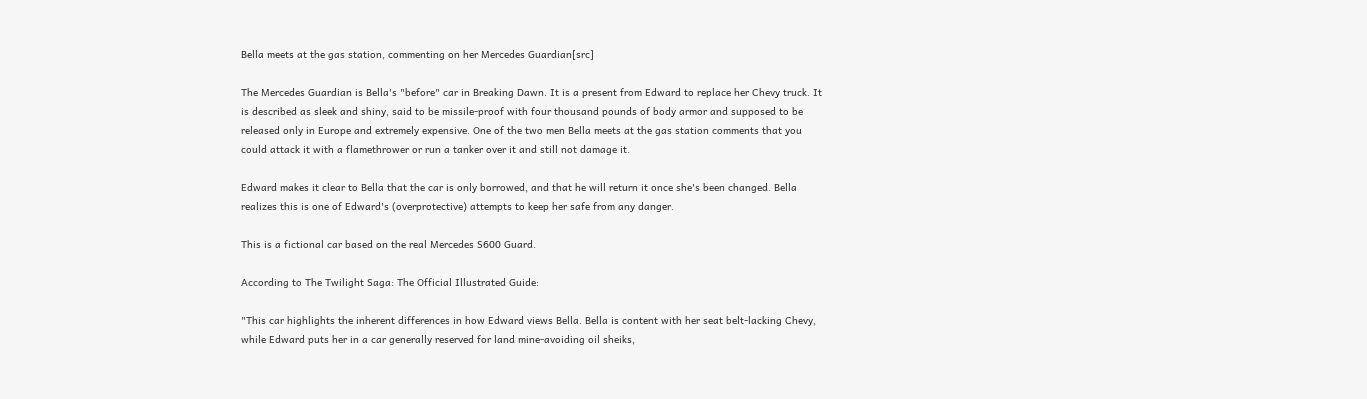Bella meets at the gas station, commenting on her Mercedes Guardian[src]

The Mercedes Guardian is Bella's "before" car in Breaking Dawn. It is a present from Edward to replace her Chevy truck. It is described as sleek and shiny, said to be missile-proof with four thousand pounds of body armor and supposed to be released only in Europe and extremely expensive. One of the two men Bella meets at the gas station comments that you could attack it with a flamethrower or run a tanker over it and still not damage it.

Edward makes it clear to Bella that the car is only borrowed, and that he will return it once she's been changed. Bella realizes this is one of Edward's (overprotective) attempts to keep her safe from any danger.

This is a fictional car based on the real Mercedes S600 Guard.

According to The Twilight Saga: The Official Illustrated Guide:

"This car highlights the inherent differences in how Edward views Bella. Bella is content with her seat belt-lacking Chevy, while Edward puts her in a car generally reserved for land mine-avoiding oil sheiks,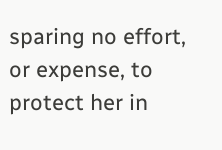sparing no effort, or expense, to protect her in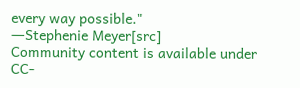every way possible."
―Stephenie Meyer[src]
Community content is available under CC-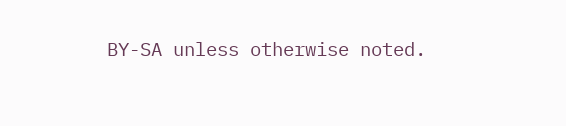BY-SA unless otherwise noted.